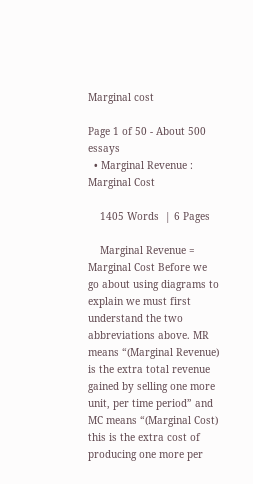Marginal cost

Page 1 of 50 - About 500 essays
  • Marginal Revenue : Marginal Cost

    1405 Words  | 6 Pages

    Marginal Revenue = Marginal Cost Before we go about using diagrams to explain we must first understand the two abbreviations above. MR means “(Marginal Revenue) is the extra total revenue gained by selling one more unit, per time period” and MC means “(Marginal Cost) this is the extra cost of producing one more per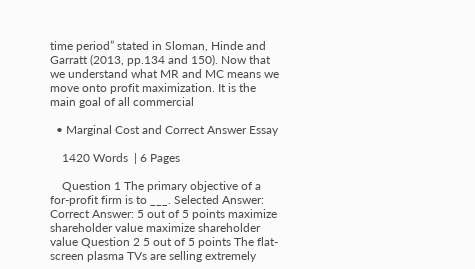time period” stated in Sloman, Hinde and Garratt (2013, pp.134 and 150). Now that we understand what MR and MC means we move onto profit maximization. It is the main goal of all commercial

  • Marginal Cost and Correct Answer Essay

    1420 Words  | 6 Pages

    Question 1 The primary objective of a for-profit firm is to ___. Selected Answer: Correct Answer: 5 out of 5 points maximize shareholder value maximize shareholder value Question 2 5 out of 5 points The flat-screen plasma TVs are selling extremely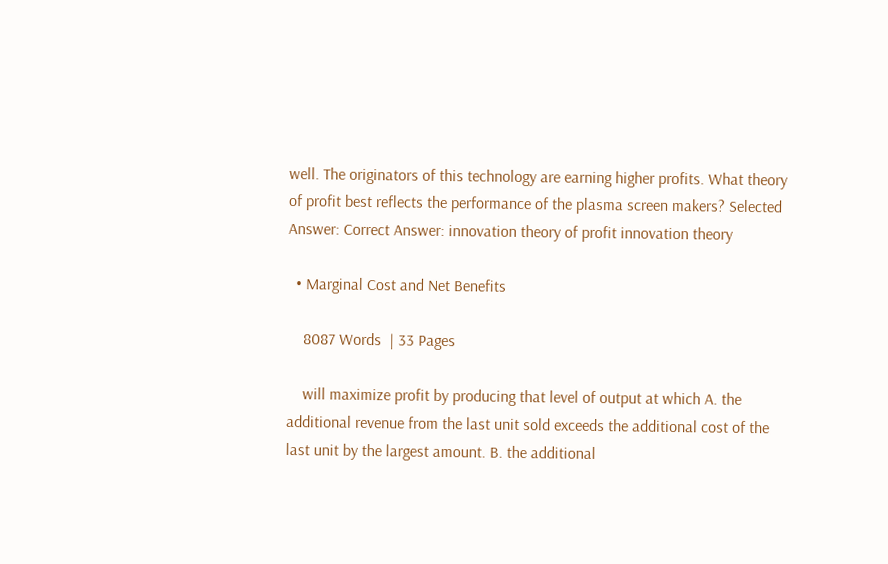well. The originators of this technology are earning higher profits. What theory of profit best reflects the performance of the plasma screen makers? Selected Answer: Correct Answer: innovation theory of profit innovation theory

  • Marginal Cost and Net Benefits

    8087 Words  | 33 Pages

    will maximize profit by producing that level of output at which A. the additional revenue from the last unit sold exceeds the additional cost of the last unit by the largest amount. B. the additional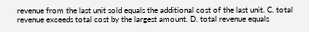revenue from the last unit sold equals the additional cost of the last unit. C. total revenue exceeds total cost by the largest amount. D. total revenue equals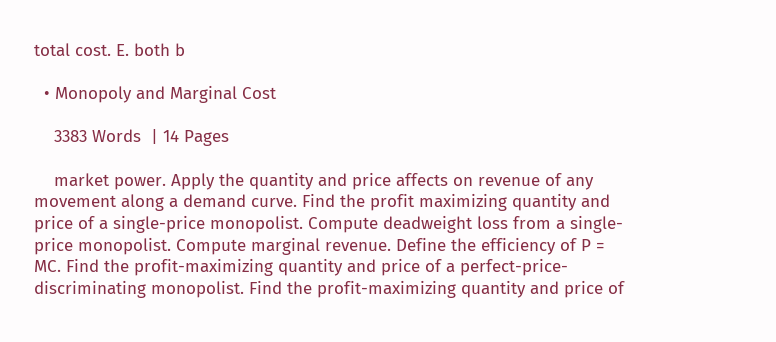total cost. E. both b

  • Monopoly and Marginal Cost

    3383 Words  | 14 Pages

    market power. Apply the quantity and price affects on revenue of any movement along a demand curve. Find the profit maximizing quantity and price of a single-price monopolist. Compute deadweight loss from a single-price monopolist. Compute marginal revenue. Define the efficiency of P = MC. Find the profit-maximizing quantity and price of a perfect-price-discriminating monopolist. Find the profit-maximizing quantity and price of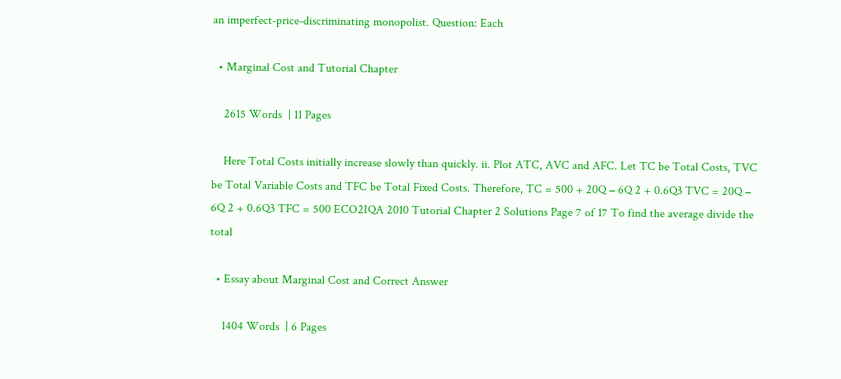an imperfect-price-discriminating monopolist. Question: Each

  • Marginal Cost and Tutorial Chapter

    2615 Words  | 11 Pages

    Here Total Costs initially increase slowly than quickly. ii. Plot ATC, AVC and AFC. Let TC be Total Costs, TVC be Total Variable Costs and TFC be Total Fixed Costs. Therefore, TC = 500 + 20Q − 6Q 2 + 0.6Q3 TVC = 20Q − 6Q 2 + 0.6Q3 TFC = 500 ECO2IQA 2010 Tutorial Chapter 2 Solutions Page 7 of 17 To find the average divide the total

  • Essay about Marginal Cost and Correct Answer

    1404 Words  | 6 Pages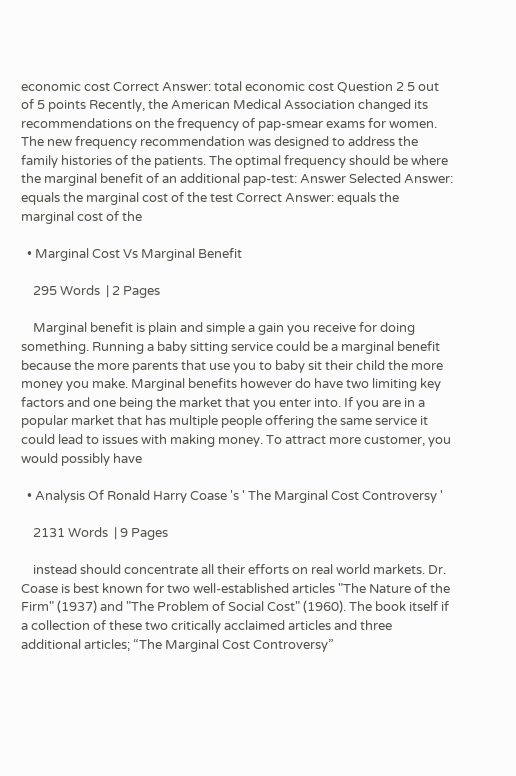economic cost Correct Answer: total economic cost Question 2 5 out of 5 points Recently, the American Medical Association changed its recommendations on the frequency of pap-smear exams for women. The new frequency recommendation was designed to address the family histories of the patients. The optimal frequency should be where the marginal benefit of an additional pap-test: Answer Selected Answer: equals the marginal cost of the test Correct Answer: equals the marginal cost of the

  • Marginal Cost Vs Marginal Benefit

    295 Words  | 2 Pages

    Marginal benefit is plain and simple a gain you receive for doing something. Running a baby sitting service could be a marginal benefit because the more parents that use you to baby sit their child the more money you make. Marginal benefits however do have two limiting key factors and one being the market that you enter into. If you are in a popular market that has multiple people offering the same service it could lead to issues with making money. To attract more customer, you would possibly have

  • Analysis Of Ronald Harry Coase 's ' The Marginal Cost Controversy '

    2131 Words  | 9 Pages

    instead should concentrate all their efforts on real world markets. Dr. Coase is best known for two well-established articles "The Nature of the Firm" (1937) and "The Problem of Social Cost" (1960). The book itself if a collection of these two critically acclaimed articles and three additional articles; “The Marginal Cost Controversy”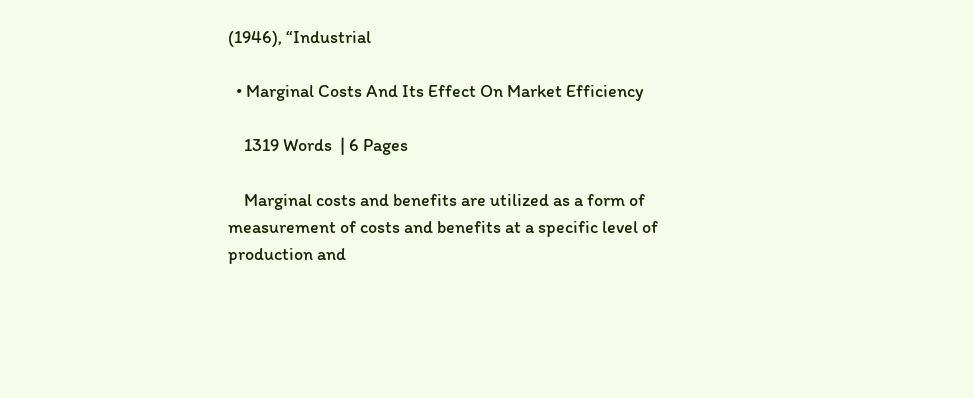(1946), “Industrial

  • Marginal Costs And Its Effect On Market Efficiency

    1319 Words  | 6 Pages

    Marginal costs and benefits are utilized as a form of measurement of costs and benefits at a specific level of production and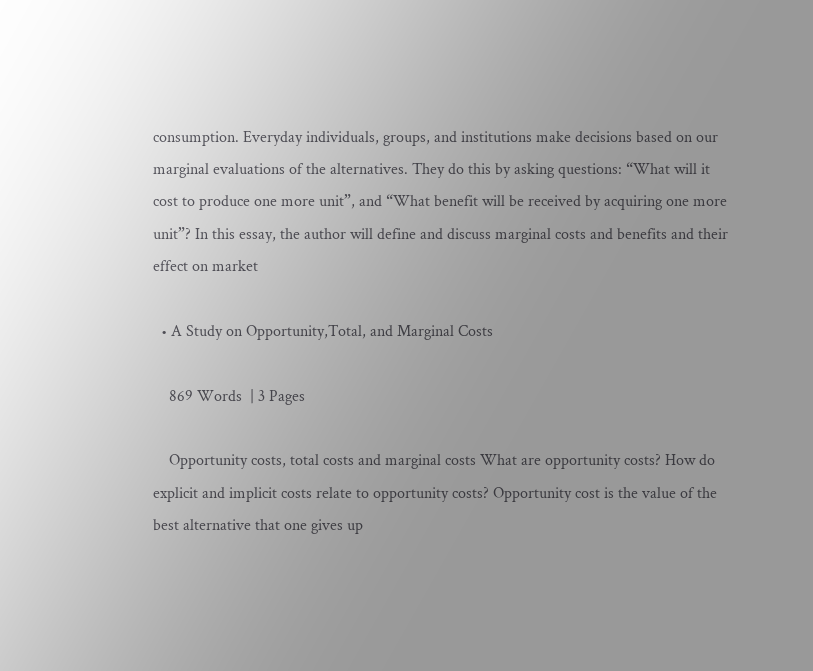consumption. Everyday individuals, groups, and institutions make decisions based on our marginal evaluations of the alternatives. They do this by asking questions: “What will it cost to produce one more unit”, and “What benefit will be received by acquiring one more unit”? In this essay, the author will define and discuss marginal costs and benefits and their effect on market

  • A Study on Opportunity,Total, and Marginal Costs

    869 Words  | 3 Pages

    Opportunity costs, total costs and marginal costs What are opportunity costs? How do explicit and implicit costs relate to opportunity costs? Opportunity cost is the value of the best alternative that one gives up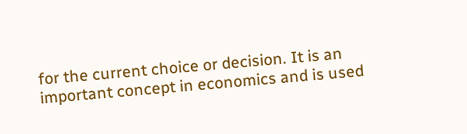for the current choice or decision. It is an important concept in economics and is used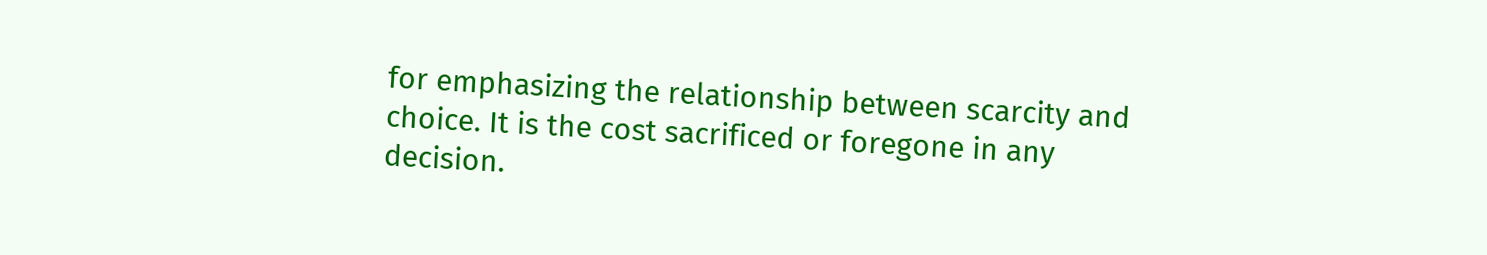for emphasizing the relationship between scarcity and choice. It is the cost sacrificed or foregone in any decision.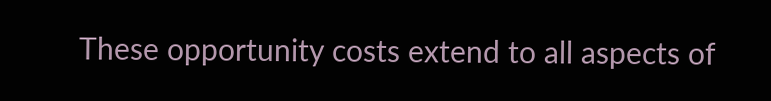These opportunity costs extend to all aspects of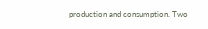production and consumption. Two